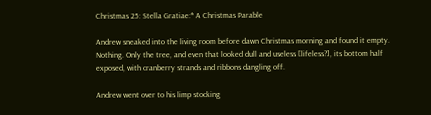Christmas 25: Stella Gratiae:* A Christmas Parable

Andrew sneaked into the living room before dawn Christmas morning and found it empty. Nothing. Only the tree, and even that looked dull and useless [lifeless?], its bottom half exposed, with cranberry strands and ribbons dangling off.

Andrew went over to his limp stocking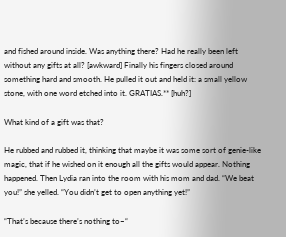and fished around inside. Was anything there? Had he really been left without any gifts at all? [awkward] Finally his fingers closed around something hard and smooth. He pulled it out and held it: a small yellow stone, with one word etched into it. GRATIAS.** [huh?]

What kind of a gift was that?

He rubbed and rubbed it, thinking that maybe it was some sort of genie-like magic, that if he wished on it enough all the gifts would appear. Nothing happened. Then Lydia ran into the room with his mom and dad. “We beat you!” she yelled. “You didn’t get to open anything yet!”

“That’s because there’s nothing to–“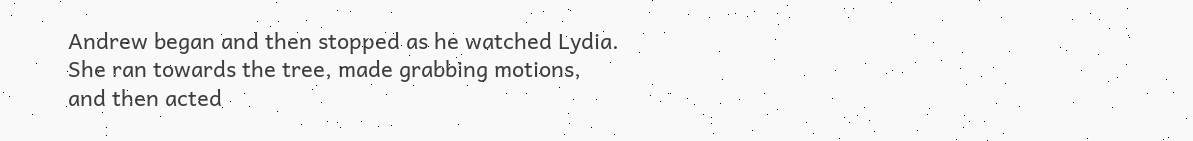Andrew began and then stopped as he watched Lydia. She ran towards the tree, made grabbing motions, and then acted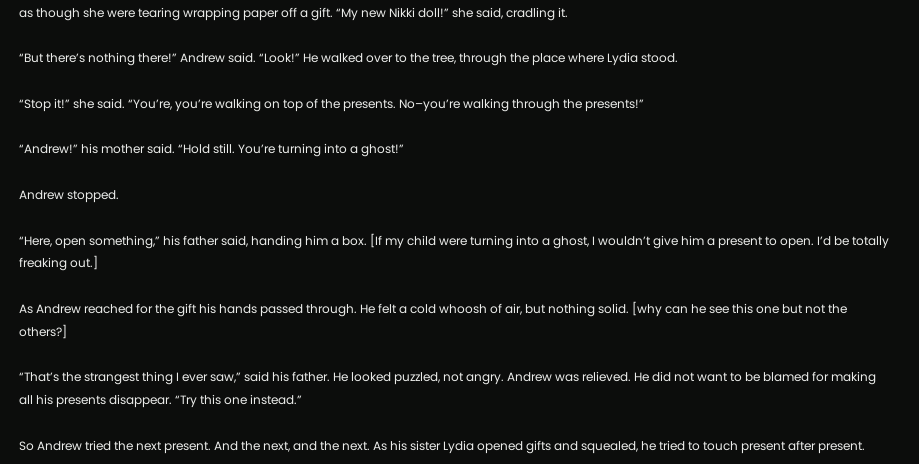as though she were tearing wrapping paper off a gift. “My new Nikki doll!” she said, cradling it.

“But there’s nothing there!” Andrew said. “Look!” He walked over to the tree, through the place where Lydia stood.

“Stop it!” she said. “You’re, you’re walking on top of the presents. No–you’re walking through the presents!”

“Andrew!” his mother said. “Hold still. You’re turning into a ghost!”

Andrew stopped.

“Here, open something,” his father said, handing him a box. [If my child were turning into a ghost, I wouldn’t give him a present to open. I’d be totally freaking out.]

As Andrew reached for the gift his hands passed through. He felt a cold whoosh of air, but nothing solid. [why can he see this one but not the others?]

“That’s the strangest thing I ever saw,” said his father. He looked puzzled, not angry. Andrew was relieved. He did not want to be blamed for making all his presents disappear. “Try this one instead.”

So Andrew tried the next present. And the next, and the next. As his sister Lydia opened gifts and squealed, he tried to touch present after present.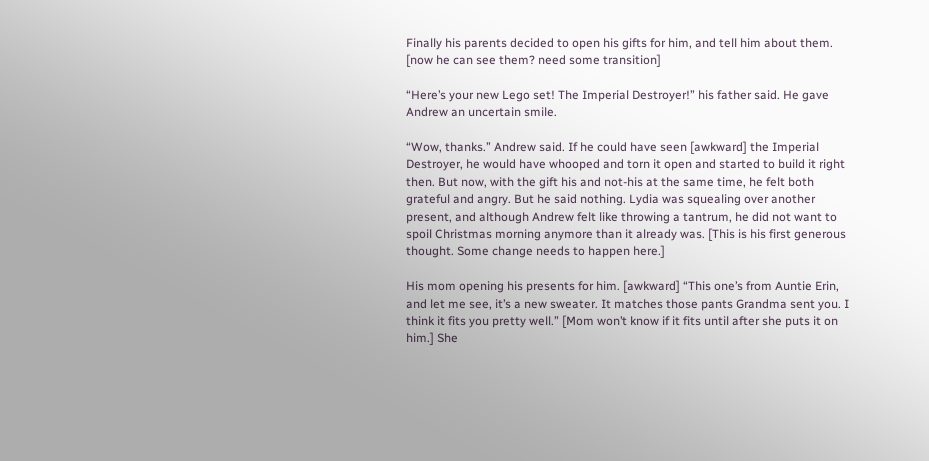Finally his parents decided to open his gifts for him, and tell him about them. [now he can see them? need some transition]

“Here’s your new Lego set! The Imperial Destroyer!” his father said. He gave Andrew an uncertain smile.

“Wow, thanks.” Andrew said. If he could have seen [awkward] the Imperial Destroyer, he would have whooped and torn it open and started to build it right then. But now, with the gift his and not-his at the same time, he felt both grateful and angry. But he said nothing. Lydia was squealing over another present, and although Andrew felt like throwing a tantrum, he did not want to spoil Christmas morning anymore than it already was. [This is his first generous thought. Some change needs to happen here.]

His mom opening his presents for him. [awkward] “This one’s from Auntie Erin, and let me see, it’s a new sweater. It matches those pants Grandma sent you. I think it fits you pretty well.” [Mom won’t know if it fits until after she puts it on him.] She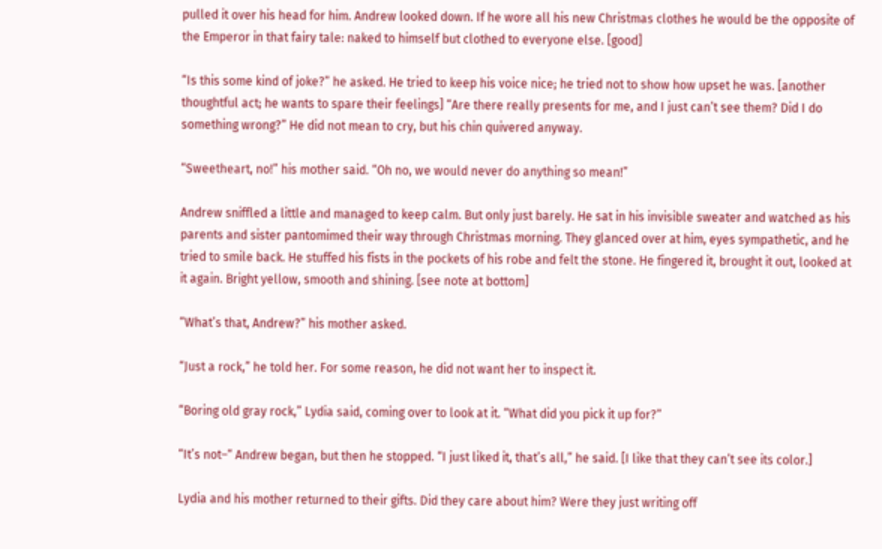pulled it over his head for him. Andrew looked down. If he wore all his new Christmas clothes he would be the opposite of the Emperor in that fairy tale: naked to himself but clothed to everyone else. [good]

“Is this some kind of joke?” he asked. He tried to keep his voice nice; he tried not to show how upset he was. [another thoughtful act; he wants to spare their feelings] “Are there really presents for me, and I just can’t see them? Did I do something wrong?” He did not mean to cry, but his chin quivered anyway.

“Sweetheart, no!” his mother said. “Oh no, we would never do anything so mean!”

Andrew sniffled a little and managed to keep calm. But only just barely. He sat in his invisible sweater and watched as his parents and sister pantomimed their way through Christmas morning. They glanced over at him, eyes sympathetic, and he tried to smile back. He stuffed his fists in the pockets of his robe and felt the stone. He fingered it, brought it out, looked at it again. Bright yellow, smooth and shining. [see note at bottom]

“What’s that, Andrew?” his mother asked.

“Just a rock,” he told her. For some reason, he did not want her to inspect it.

“Boring old gray rock,” Lydia said, coming over to look at it. “What did you pick it up for?”

“It’s not–“ Andrew began, but then he stopped. “I just liked it, that’s all,” he said. [I like that they can’t see its color.]

Lydia and his mother returned to their gifts. Did they care about him? Were they just writing off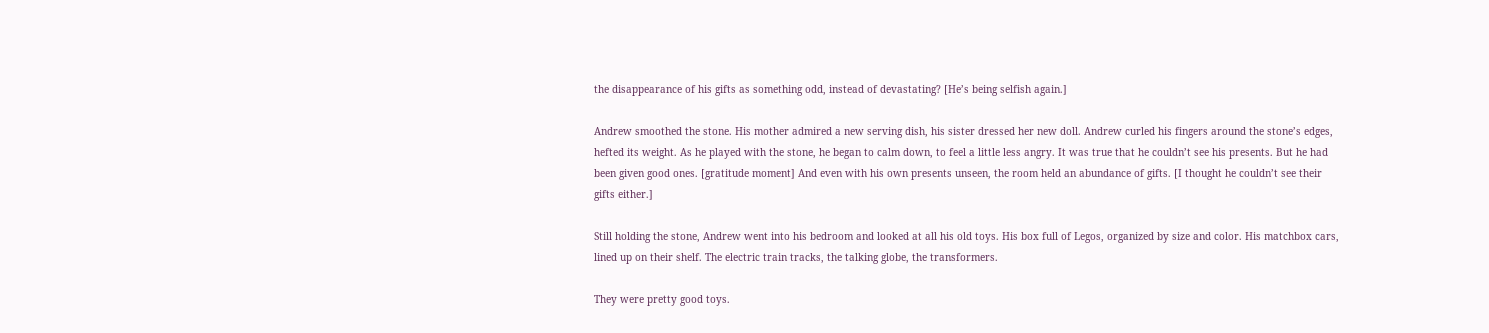the disappearance of his gifts as something odd, instead of devastating? [He’s being selfish again.]

Andrew smoothed the stone. His mother admired a new serving dish, his sister dressed her new doll. Andrew curled his fingers around the stone’s edges, hefted its weight. As he played with the stone, he began to calm down, to feel a little less angry. It was true that he couldn’t see his presents. But he had been given good ones. [gratitude moment] And even with his own presents unseen, the room held an abundance of gifts. [I thought he couldn’t see their gifts either.]

Still holding the stone, Andrew went into his bedroom and looked at all his old toys. His box full of Legos, organized by size and color. His matchbox cars, lined up on their shelf. The electric train tracks, the talking globe, the transformers.

They were pretty good toys.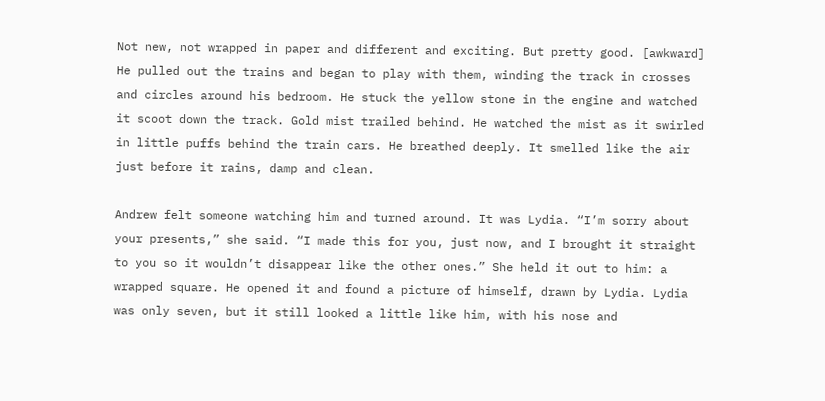Not new, not wrapped in paper and different and exciting. But pretty good. [awkward] He pulled out the trains and began to play with them, winding the track in crosses and circles around his bedroom. He stuck the yellow stone in the engine and watched it scoot down the track. Gold mist trailed behind. He watched the mist as it swirled in little puffs behind the train cars. He breathed deeply. It smelled like the air just before it rains, damp and clean.

Andrew felt someone watching him and turned around. It was Lydia. “I’m sorry about your presents,” she said. “I made this for you, just now, and I brought it straight to you so it wouldn’t disappear like the other ones.” She held it out to him: a wrapped square. He opened it and found a picture of himself, drawn by Lydia. Lydia was only seven, but it still looked a little like him, with his nose and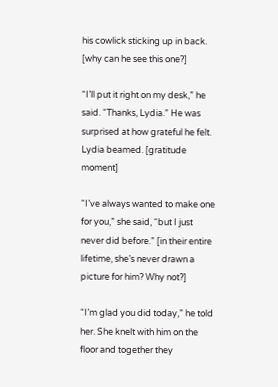his cowlick sticking up in back. [why can he see this one?]

“I’ll put it right on my desk,” he said. “Thanks, Lydia.” He was surprised at how grateful he felt. Lydia beamed. [gratitude moment]

“I’ve always wanted to make one for you,” she said, “but I just never did before.” [in their entire lifetime, she’s never drawn a picture for him? Why not?]

“I’m glad you did today,” he told her. She knelt with him on the floor and together they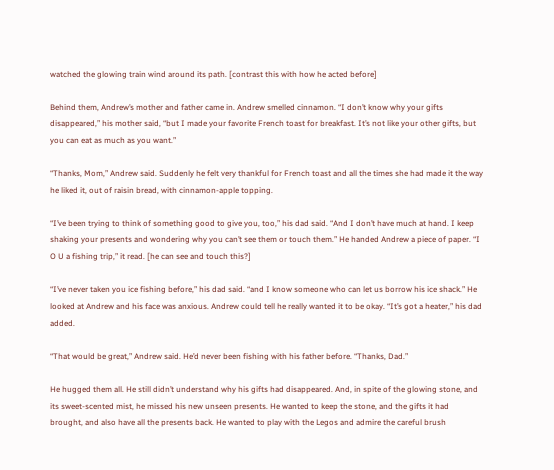watched the glowing train wind around its path. [contrast this with how he acted before]

Behind them, Andrew’s mother and father came in. Andrew smelled cinnamon. “I don’t know why your gifts disappeared,” his mother said, “but I made your favorite French toast for breakfast. It’s not like your other gifts, but you can eat as much as you want.”

“Thanks, Mom,” Andrew said. Suddenly he felt very thankful for French toast and all the times she had made it the way he liked it, out of raisin bread, with cinnamon-apple topping.

“I’ve been trying to think of something good to give you, too,” his dad said. “And I don’t have much at hand. I keep shaking your presents and wondering why you can’t see them or touch them.” He handed Andrew a piece of paper. “I O U a fishing trip,” it read. [he can see and touch this?]

“I’ve never taken you ice fishing before,” his dad said. “and I know someone who can let us borrow his ice shack.” He looked at Andrew and his face was anxious. Andrew could tell he really wanted it to be okay. “It’s got a heater,” his dad added.

“That would be great,” Andrew said. He’d never been fishing with his father before. “Thanks, Dad.”

He hugged them all. He still didn’t understand why his gifts had disappeared. And, in spite of the glowing stone, and its sweet-scented mist, he missed his new unseen presents. He wanted to keep the stone, and the gifts it had brought, and also have all the presents back. He wanted to play with the Legos and admire the careful brush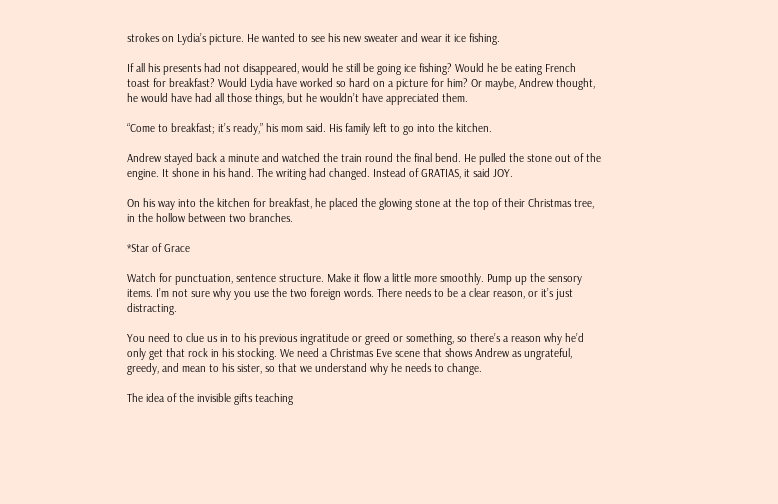strokes on Lydia’s picture. He wanted to see his new sweater and wear it ice fishing.

If all his presents had not disappeared, would he still be going ice fishing? Would he be eating French toast for breakfast? Would Lydia have worked so hard on a picture for him? Or maybe, Andrew thought, he would have had all those things, but he wouldn’t have appreciated them.

“Come to breakfast; it’s ready,” his mom said. His family left to go into the kitchen.

Andrew stayed back a minute and watched the train round the final bend. He pulled the stone out of the engine. It shone in his hand. The writing had changed. Instead of GRATIAS, it said JOY.

On his way into the kitchen for breakfast, he placed the glowing stone at the top of their Christmas tree, in the hollow between two branches.

*Star of Grace

Watch for punctuation, sentence structure. Make it flow a little more smoothly. Pump up the sensory items. I’m not sure why you use the two foreign words. There needs to be a clear reason, or it’s just distracting.

You need to clue us in to his previous ingratitude or greed or something, so there’s a reason why he’d only get that rock in his stocking. We need a Christmas Eve scene that shows Andrew as ungrateful, greedy, and mean to his sister, so that we understand why he needs to change.

The idea of the invisible gifts teaching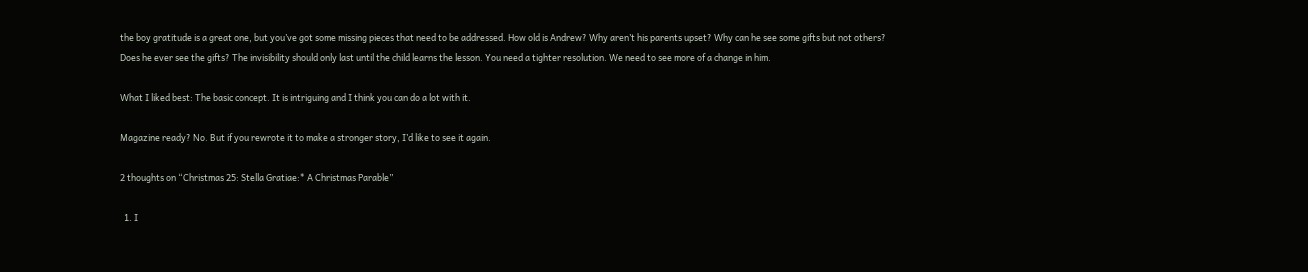the boy gratitude is a great one, but you’ve got some missing pieces that need to be addressed. How old is Andrew? Why aren’t his parents upset? Why can he see some gifts but not others? Does he ever see the gifts? The invisibility should only last until the child learns the lesson. You need a tighter resolution. We need to see more of a change in him.

What I liked best: The basic concept. It is intriguing and I think you can do a lot with it.

Magazine ready? No. But if you rewrote it to make a stronger story, I’d like to see it again.

2 thoughts on “Christmas 25: Stella Gratiae:* A Christmas Parable”

  1. I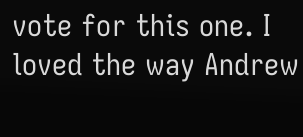vote for this one. I loved the way Andrew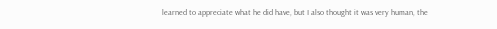learned to appreciate what he did have, but I also thought it was very human, the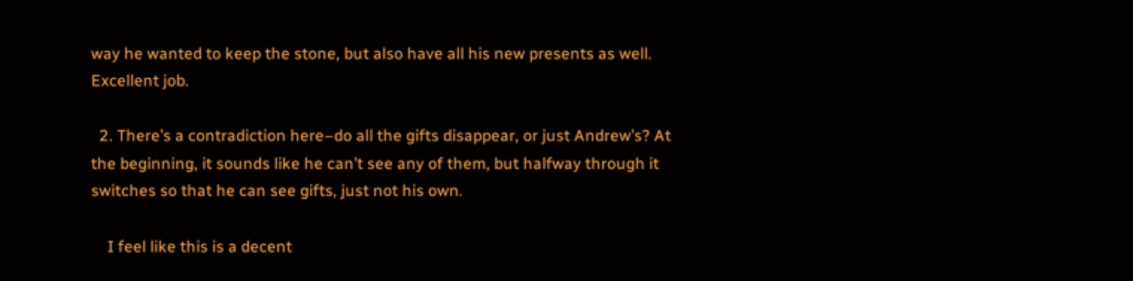way he wanted to keep the stone, but also have all his new presents as well. Excellent job.

  2. There’s a contradiction here–do all the gifts disappear, or just Andrew’s? At the beginning, it sounds like he can’t see any of them, but halfway through it switches so that he can see gifts, just not his own.

    I feel like this is a decent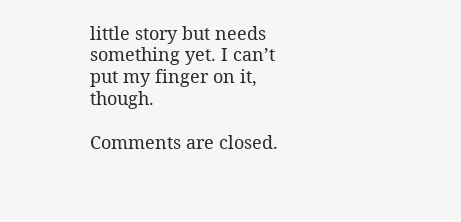little story but needs something yet. I can’t put my finger on it, though.

Comments are closed.